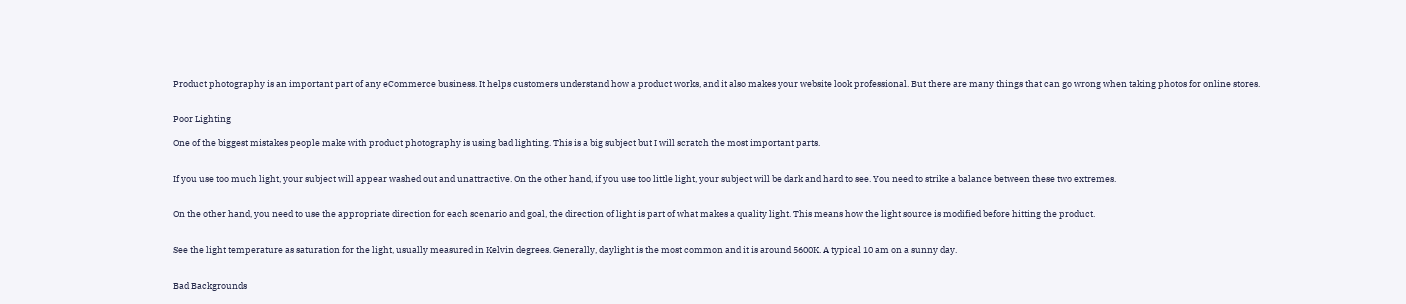Product photography is an important part of any eCommerce business. It helps customers understand how a product works, and it also makes your website look professional. But there are many things that can go wrong when taking photos for online stores.


Poor Lighting

One of the biggest mistakes people make with product photography is using bad lighting. This is a big subject but I will scratch the most important parts.


If you use too much light, your subject will appear washed out and unattractive. On the other hand, if you use too little light, your subject will be dark and hard to see. You need to strike a balance between these two extremes.


On the other hand, you need to use the appropriate direction for each scenario and goal, the direction of light is part of what makes a quality light. This means how the light source is modified before hitting the product.


See the light temperature as saturation for the light, usually measured in Kelvin degrees. Generally, daylight is the most common and it is around 5600K. A typical 10 am on a sunny day.


Bad Backgrounds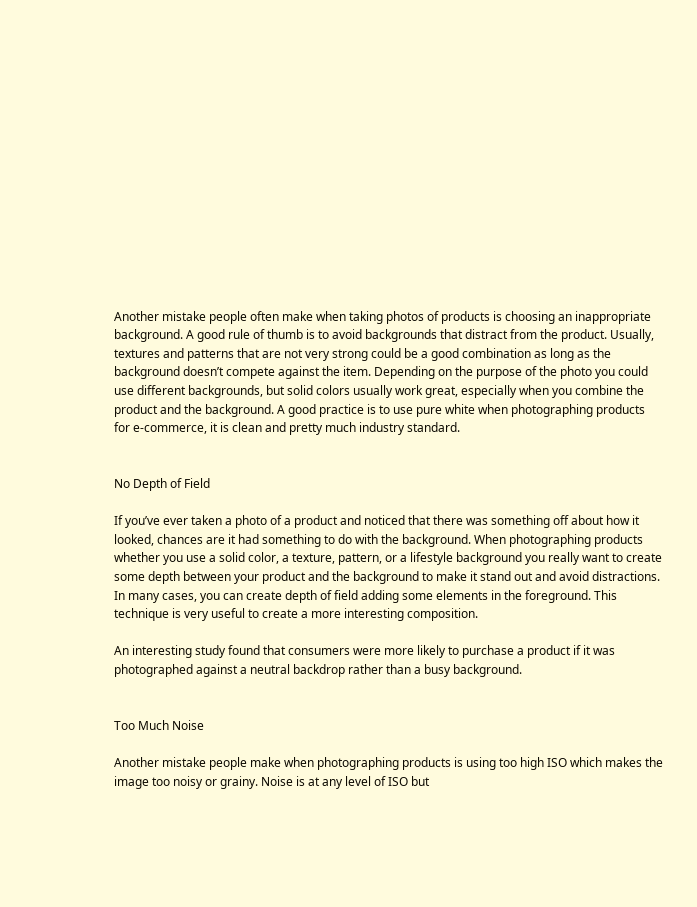Another mistake people often make when taking photos of products is choosing an inappropriate background. A good rule of thumb is to avoid backgrounds that distract from the product. Usually, textures and patterns that are not very strong could be a good combination as long as the background doesn’t compete against the item. Depending on the purpose of the photo you could use different backgrounds, but solid colors usually work great, especially when you combine the product and the background. A good practice is to use pure white when photographing products for e-commerce, it is clean and pretty much industry standard.


No Depth of Field

If you’ve ever taken a photo of a product and noticed that there was something off about how it looked, chances are it had something to do with the background. When photographing products whether you use a solid color, a texture, pattern, or a lifestyle background you really want to create some depth between your product and the background to make it stand out and avoid distractions. In many cases, you can create depth of field adding some elements in the foreground. This technique is very useful to create a more interesting composition.

An interesting study found that consumers were more likely to purchase a product if it was photographed against a neutral backdrop rather than a busy background.


Too Much Noise

Another mistake people make when photographing products is using too high ISO which makes the image too noisy or grainy. Noise is at any level of ISO but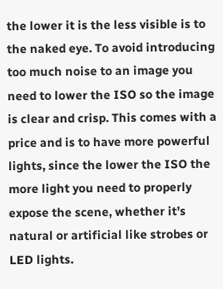the lower it is the less visible is to the naked eye. To avoid introducing too much noise to an image you need to lower the ISO so the image is clear and crisp. This comes with a price and is to have more powerful lights, since the lower the ISO the more light you need to properly expose the scene, whether it’s natural or artificial like strobes or LED lights.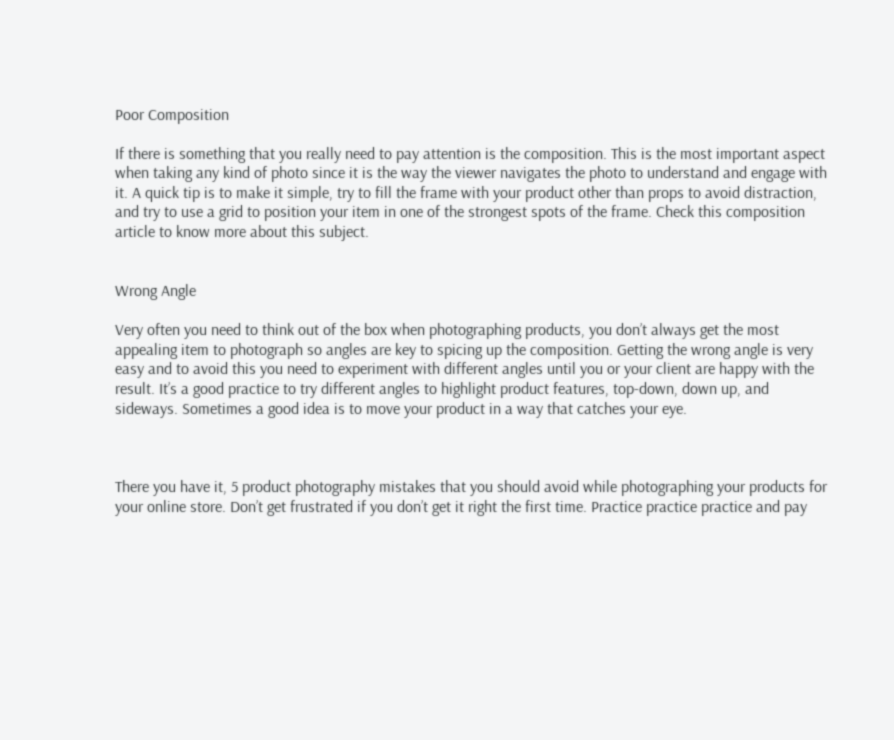Poor Composition

If there is something that you really need to pay attention is the composition. This is the most important aspect when taking any kind of photo since it is the way the viewer navigates the photo to understand and engage with it. A quick tip is to make it simple, try to fill the frame with your product other than props to avoid distraction, and try to use a grid to position your item in one of the strongest spots of the frame. Check this composition article to know more about this subject.


Wrong Angle

Very often you need to think out of the box when photographing products, you don’t always get the most appealing item to photograph so angles are key to spicing up the composition. Getting the wrong angle is very easy and to avoid this you need to experiment with different angles until you or your client are happy with the result. It’s a good practice to try different angles to highlight product features, top-down, down up, and sideways. Sometimes a good idea is to move your product in a way that catches your eye.



There you have it, 5 product photography mistakes that you should avoid while photographing your products for your online store. Don’t get frustrated if you don’t get it right the first time. Practice practice practice and pay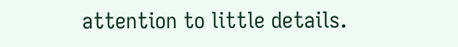attention to little details.